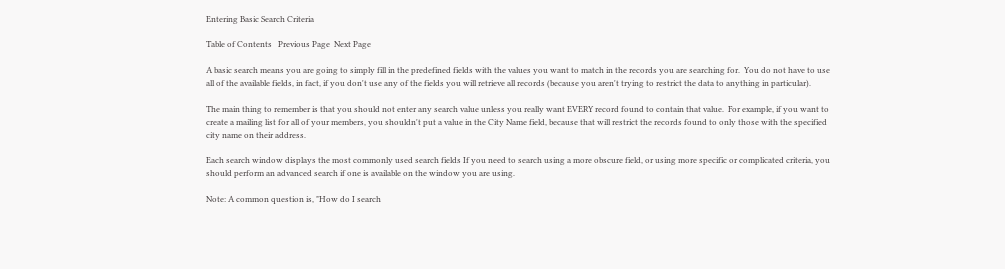Entering Basic Search Criteria

Table of Contents   Previous Page  Next Page

A basic search means you are going to simply fill in the predefined fields with the values you want to match in the records you are searching for.  You do not have to use all of the available fields, in fact, if you don't use any of the fields you will retrieve all records (because you aren't trying to restrict the data to anything in particular).

The main thing to remember is that you should not enter any search value unless you really want EVERY record found to contain that value.  For example, if you want to create a mailing list for all of your members, you shouldn't put a value in the City Name field, because that will restrict the records found to only those with the specified city name on their address.

Each search window displays the most commonly used search fields If you need to search using a more obscure field, or using more specific or complicated criteria, you should perform an advanced search if one is available on the window you are using.

Note: A common question is, "How do I search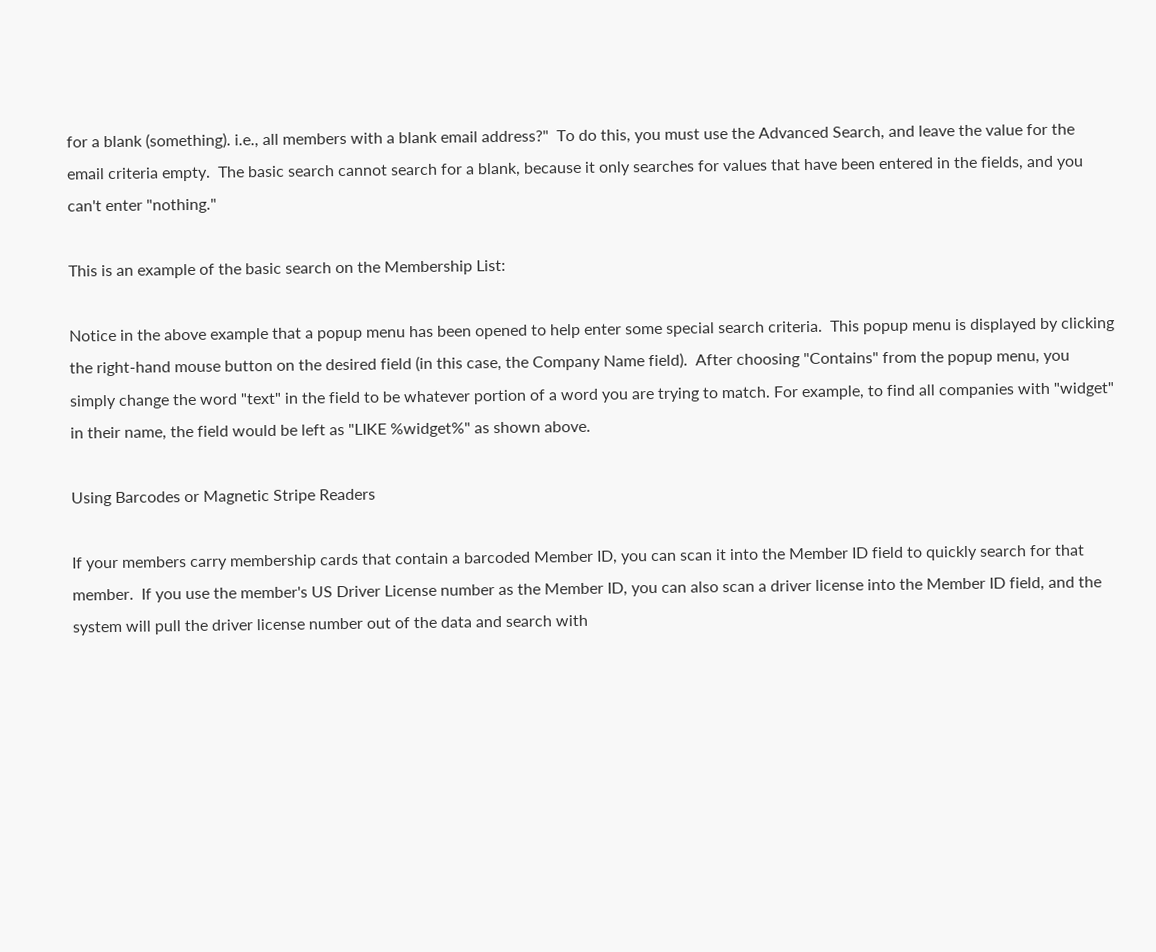for a blank (something). i.e., all members with a blank email address?"  To do this, you must use the Advanced Search, and leave the value for the email criteria empty.  The basic search cannot search for a blank, because it only searches for values that have been entered in the fields, and you can't enter "nothing."

This is an example of the basic search on the Membership List:

Notice in the above example that a popup menu has been opened to help enter some special search criteria.  This popup menu is displayed by clicking the right-hand mouse button on the desired field (in this case, the Company Name field).  After choosing "Contains" from the popup menu, you simply change the word "text" in the field to be whatever portion of a word you are trying to match. For example, to find all companies with "widget" in their name, the field would be left as "LIKE %widget%" as shown above.

Using Barcodes or Magnetic Stripe Readers

If your members carry membership cards that contain a barcoded Member ID, you can scan it into the Member ID field to quickly search for that member.  If you use the member's US Driver License number as the Member ID, you can also scan a driver license into the Member ID field, and the system will pull the driver license number out of the data and search with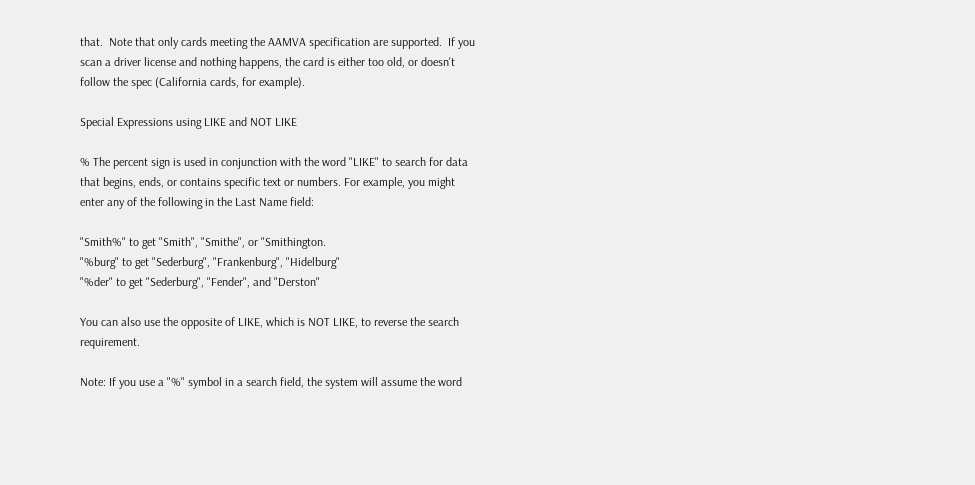that.  Note that only cards meeting the AAMVA specification are supported.  If you scan a driver license and nothing happens, the card is either too old, or doesn't follow the spec (California cards, for example).

Special Expressions using LIKE and NOT LIKE

% The percent sign is used in conjunction with the word "LIKE" to search for data that begins, ends, or contains specific text or numbers. For example, you might enter any of the following in the Last Name field:

"Smith%" to get "Smith", "Smithe", or "Smithington.
"%burg" to get "Sederburg", "Frankenburg", "Hidelburg"
"%der" to get "Sederburg", "Fender", and "Derston"

You can also use the opposite of LIKE, which is NOT LIKE, to reverse the search requirement.

Note: If you use a "%" symbol in a search field, the system will assume the word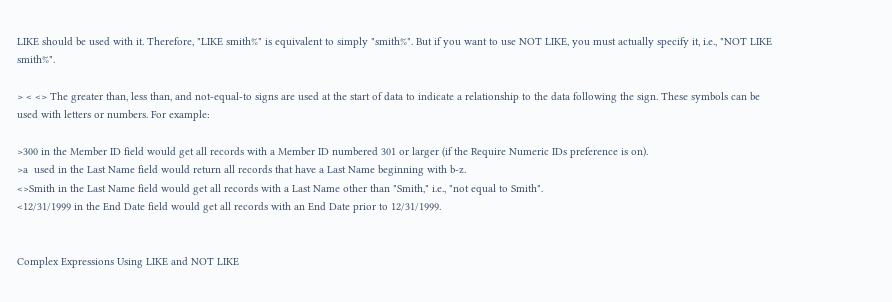LIKE should be used with it. Therefore, "LIKE smith%" is equivalent to simply "smith%". But if you want to use NOT LIKE, you must actually specify it, i.e., "NOT LIKE smith%".

> < <> The greater than, less than, and not-equal-to signs are used at the start of data to indicate a relationship to the data following the sign. These symbols can be used with letters or numbers. For example:

>300 in the Member ID field would get all records with a Member ID numbered 301 or larger (if the Require Numeric IDs preference is on).
>a  used in the Last Name field would return all records that have a Last Name beginning with b-z.
<>Smith in the Last Name field would get all records with a Last Name other than "Smith," i.e., "not equal to Smith".
<12/31/1999 in the End Date field would get all records with an End Date prior to 12/31/1999.


Complex Expressions Using LIKE and NOT LIKE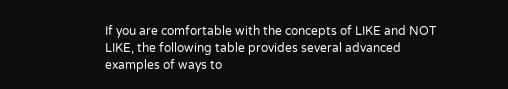If you are comfortable with the concepts of LIKE and NOT LIKE, the following table provides several advanced examples of ways to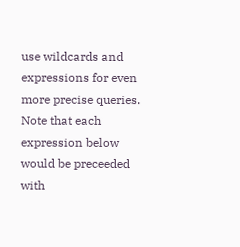use wildcards and expressions for even more precise queries. Note that each expression below would be preceeded with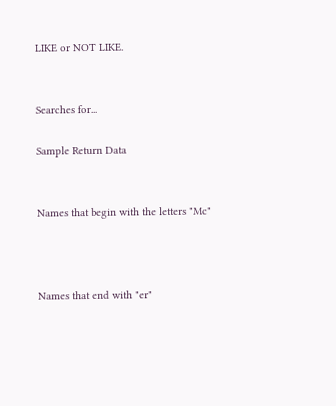LIKE or NOT LIKE.


Searches for...

Sample Return Data


Names that begin with the letters "Mc"



Names that end with "er"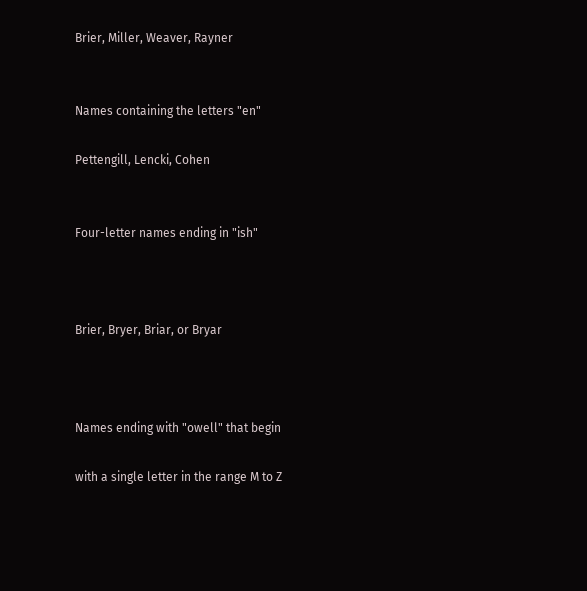Brier, Miller, Weaver, Rayner


Names containing the letters "en"

Pettengill, Lencki, Cohen


Four-letter names ending in "ish"



Brier, Bryer, Briar, or Bryar



Names ending with "owell" that begin

with a single letter in the range M to Z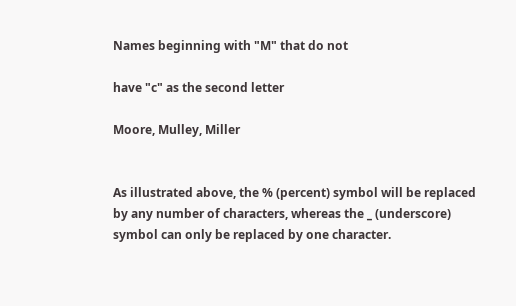Names beginning with "M" that do not

have "c" as the second letter

Moore, Mulley, Miller


As illustrated above, the % (percent) symbol will be replaced by any number of characters, whereas the _ (underscore) symbol can only be replaced by one character.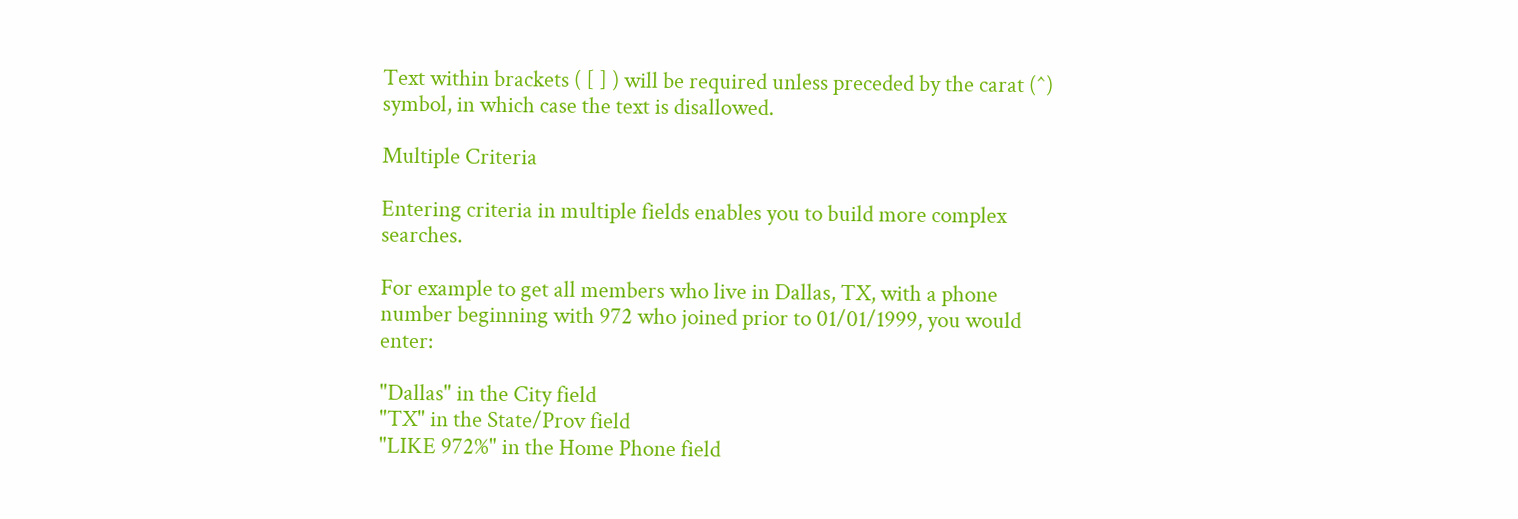Text within brackets ( [ ] ) will be required unless preceded by the carat (^) symbol, in which case the text is disallowed.

Multiple Criteria

Entering criteria in multiple fields enables you to build more complex searches.

For example to get all members who live in Dallas, TX, with a phone number beginning with 972 who joined prior to 01/01/1999, you would enter:

"Dallas" in the City field
"TX" in the State/Prov field
"LIKE 972%" in the Home Phone field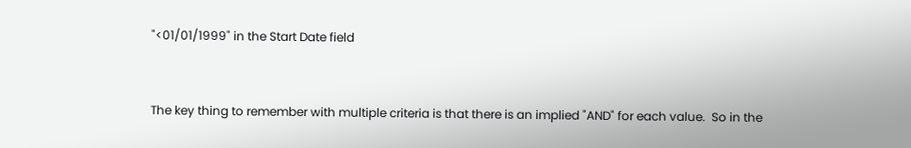"<01/01/1999" in the Start Date field


The key thing to remember with multiple criteria is that there is an implied "AND" for each value.  So in the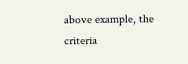above example, the criteria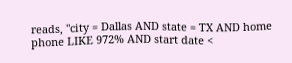reads, "city = Dallas AND state = TX AND home phone LIKE 972% AND start date <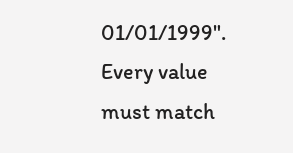01/01/1999". Every value must match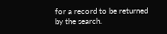for a record to be returned by the search.